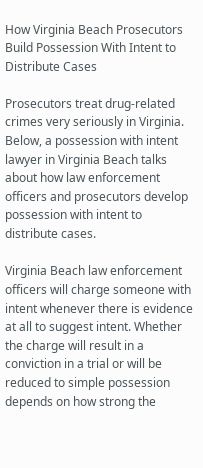How Virginia Beach Prosecutors Build Possession With Intent to Distribute Cases

Prosecutors treat drug-related crimes very seriously in Virginia. Below, a possession with intent lawyer in Virginia Beach talks about how law enforcement officers and prosecutors develop possession with intent to distribute cases.

Virginia Beach law enforcement officers will charge someone with intent whenever there is evidence at all to suggest intent. Whether the charge will result in a conviction in a trial or will be reduced to simple possession depends on how strong the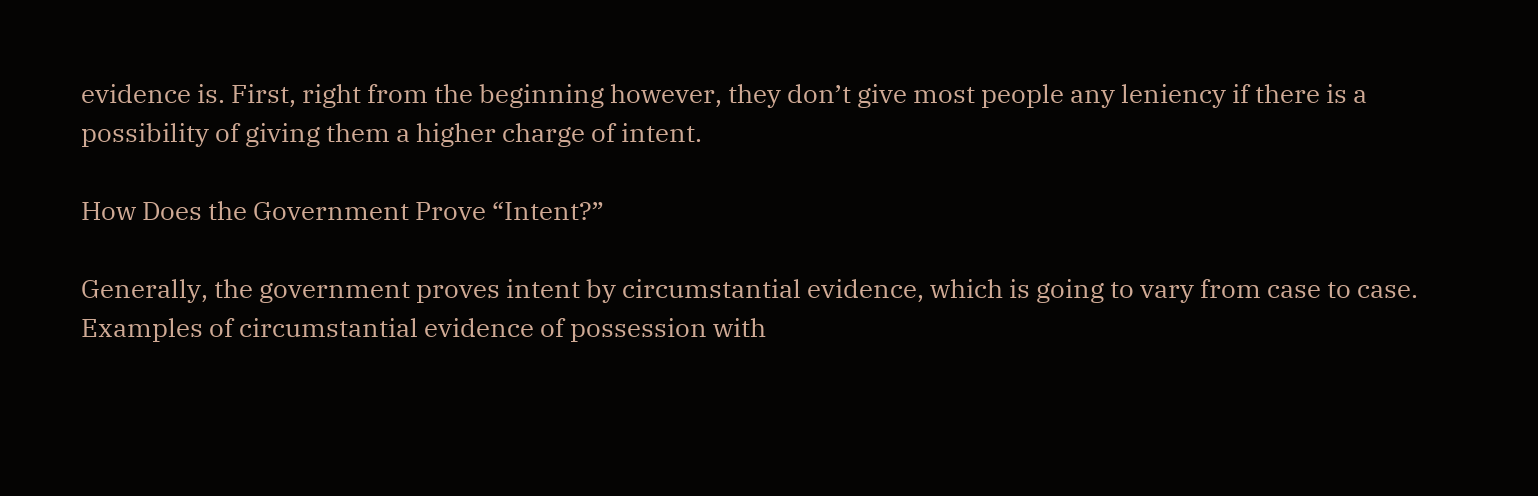evidence is. First, right from the beginning however, they don’t give most people any leniency if there is a possibility of giving them a higher charge of intent.

How Does the Government Prove “Intent?”

Generally, the government proves intent by circumstantial evidence, which is going to vary from case to case. Examples of circumstantial evidence of possession with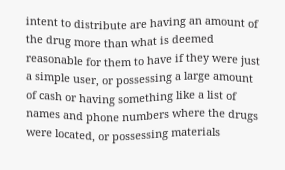intent to distribute are having an amount of the drug more than what is deemed reasonable for them to have if they were just a simple user, or possessing a large amount of cash or having something like a list of names and phone numbers where the drugs were located, or possessing materials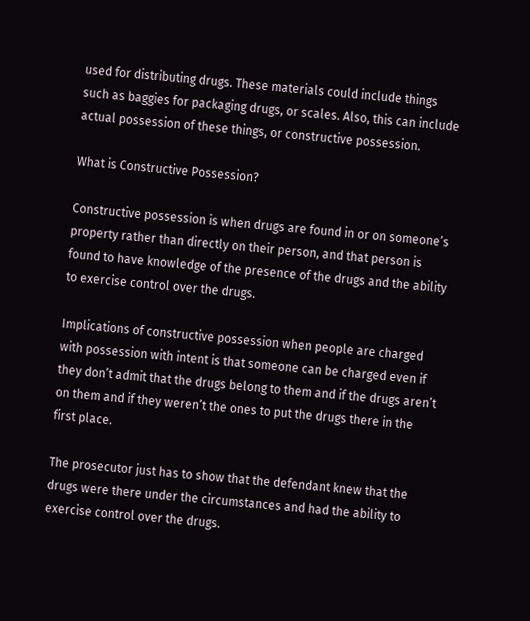used for distributing drugs. These materials could include things such as baggies for packaging drugs, or scales. Also, this can include actual possession of these things, or constructive possession.

What is Constructive Possession?

Constructive possession is when drugs are found in or on someone’s property rather than directly on their person, and that person is found to have knowledge of the presence of the drugs and the ability to exercise control over the drugs.

Implications of constructive possession when people are charged with possession with intent is that someone can be charged even if they don’t admit that the drugs belong to them and if the drugs aren’t on them and if they weren’t the ones to put the drugs there in the first place.

The prosecutor just has to show that the defendant knew that the drugs were there under the circumstances and had the ability to exercise control over the drugs.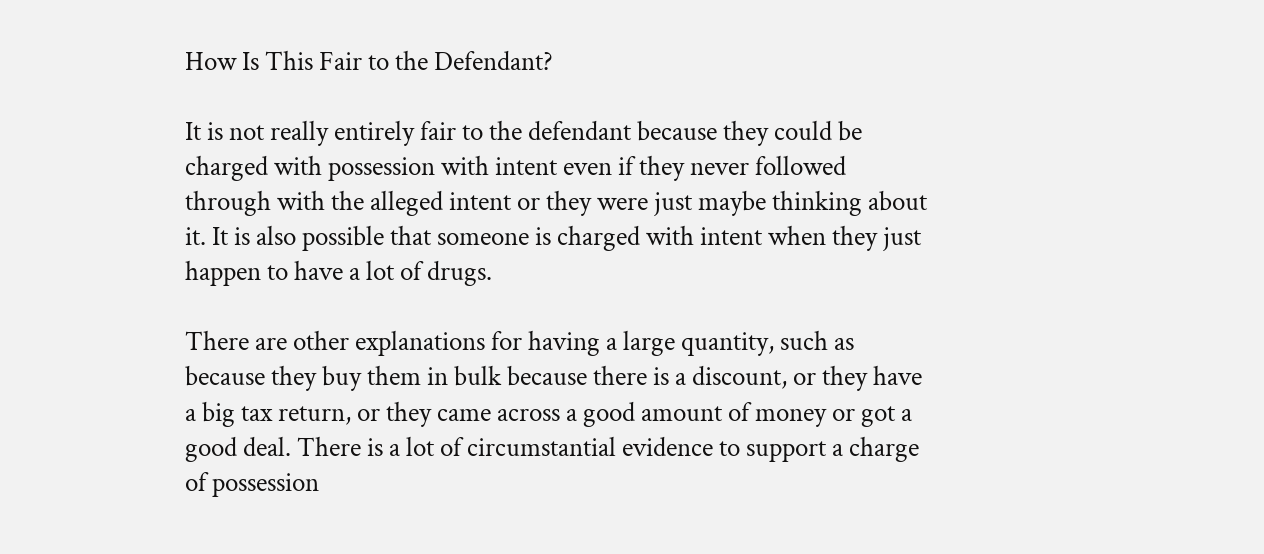How Is This Fair to the Defendant?

It is not really entirely fair to the defendant because they could be charged with possession with intent even if they never followed through with the alleged intent or they were just maybe thinking about it. It is also possible that someone is charged with intent when they just happen to have a lot of drugs.

There are other explanations for having a large quantity, such as because they buy them in bulk because there is a discount, or they have a big tax return, or they came across a good amount of money or got a good deal. There is a lot of circumstantial evidence to support a charge of possession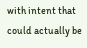with intent that could actually be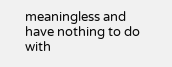meaningless and have nothing to do with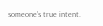someone’s true intent.